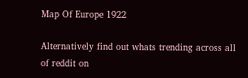Map Of Europe 1922

Alternatively find out whats trending across all of reddit on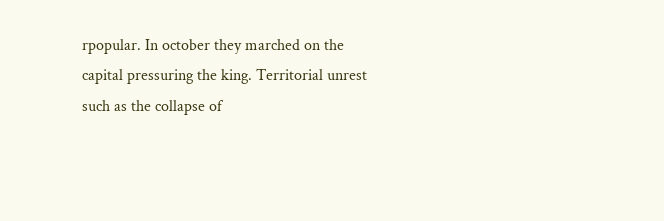rpopular. In october they marched on the capital pressuring the king. Territorial unrest such as the collapse of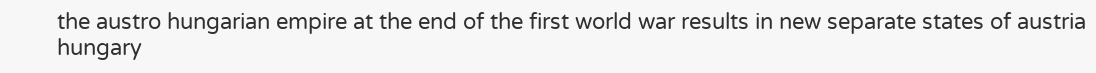the austro hungarian empire at the end of the first world war results in new separate states of austria hungary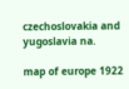czechoslovakia and yugoslavia na.

map of europe 1922